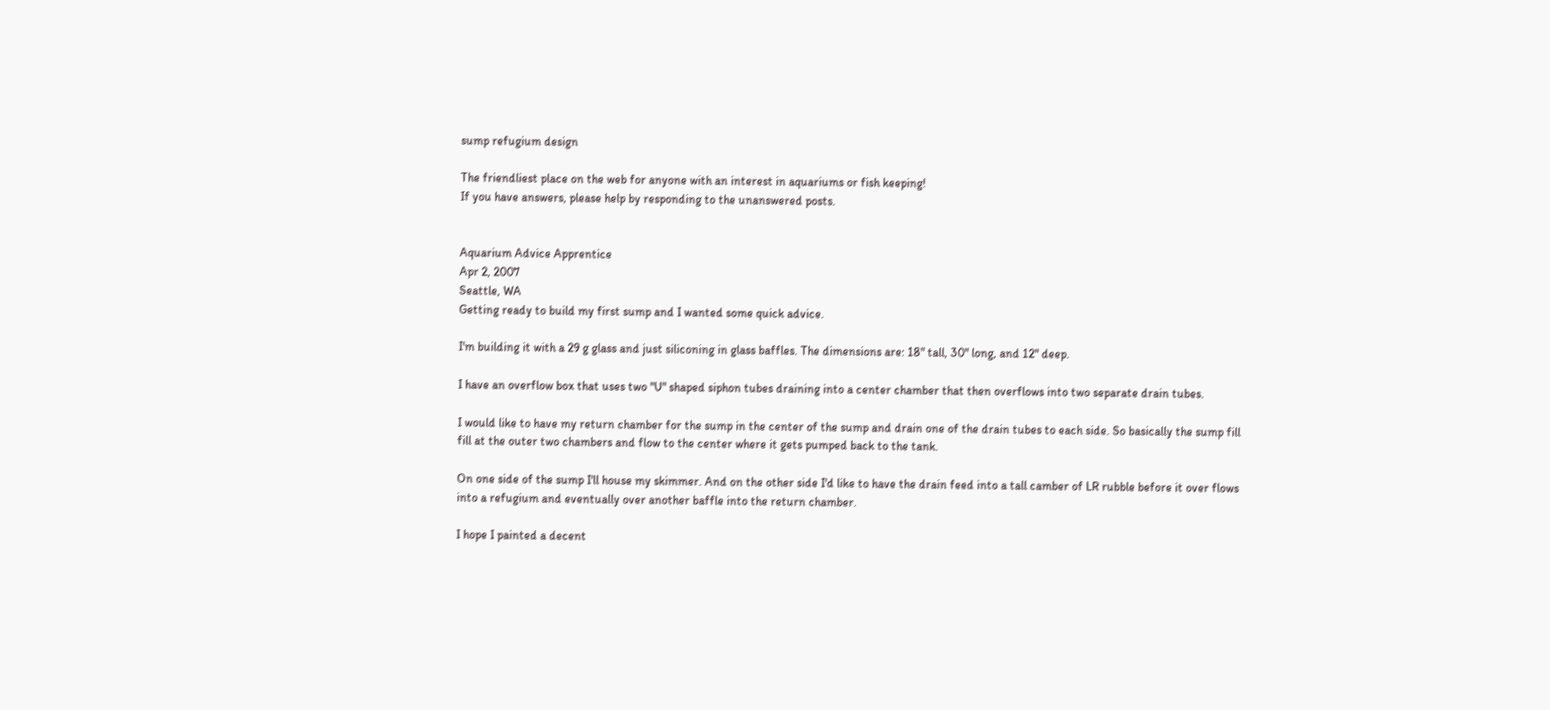sump refugium design

The friendliest place on the web for anyone with an interest in aquariums or fish keeping!
If you have answers, please help by responding to the unanswered posts.


Aquarium Advice Apprentice
Apr 2, 2007
Seattle, WA
Getting ready to build my first sump and I wanted some quick advice.

I'm building it with a 29 g glass and just siliconing in glass baffles. The dimensions are: 18" tall, 30" long, and 12" deep.

I have an overflow box that uses two "U" shaped siphon tubes draining into a center chamber that then overflows into two separate drain tubes.

I would like to have my return chamber for the sump in the center of the sump and drain one of the drain tubes to each side. So basically the sump fill fill at the outer two chambers and flow to the center where it gets pumped back to the tank.

On one side of the sump I'll house my skimmer. And on the other side I'd like to have the drain feed into a tall camber of LR rubble before it over flows into a refugium and eventually over another baffle into the return chamber.

I hope I painted a decent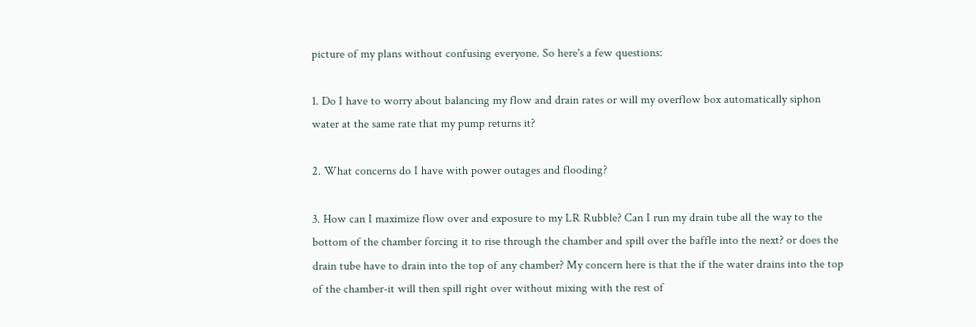picture of my plans without confusing everyone. So here's a few questions:

1. Do I have to worry about balancing my flow and drain rates or will my overflow box automatically siphon water at the same rate that my pump returns it?

2. What concerns do I have with power outages and flooding?

3. How can I maximize flow over and exposure to my LR Rubble? Can I run my drain tube all the way to the bottom of the chamber forcing it to rise through the chamber and spill over the baffle into the next? or does the drain tube have to drain into the top of any chamber? My concern here is that the if the water drains into the top of the chamber-it will then spill right over without mixing with the rest of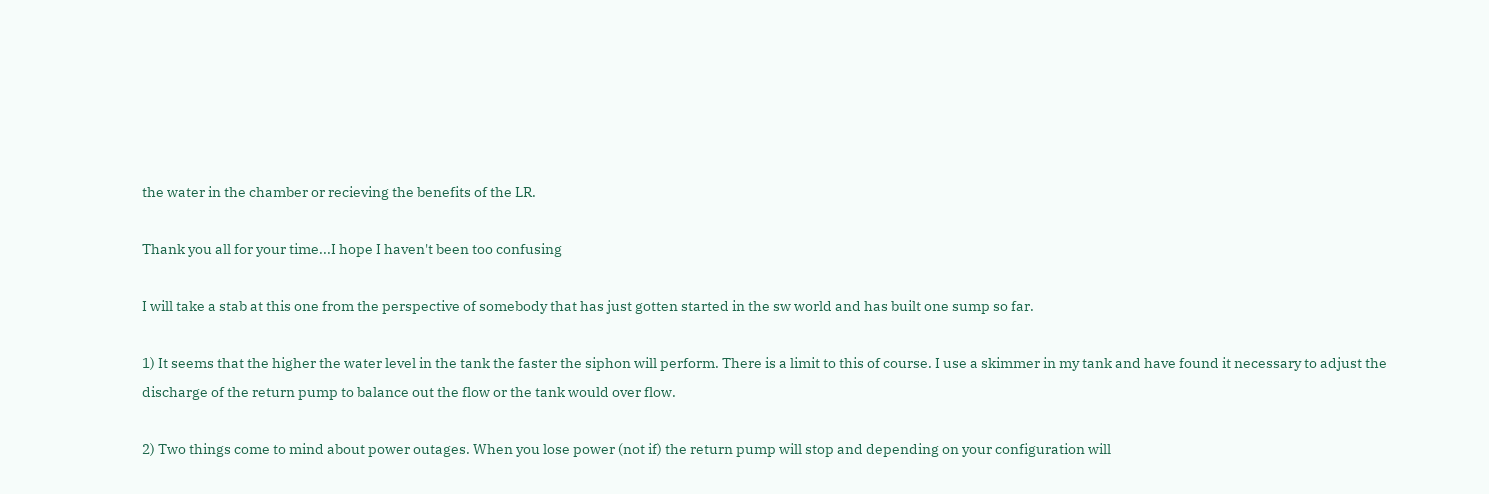the water in the chamber or recieving the benefits of the LR.

Thank you all for your time...I hope I haven't been too confusing

I will take a stab at this one from the perspective of somebody that has just gotten started in the sw world and has built one sump so far.

1) It seems that the higher the water level in the tank the faster the siphon will perform. There is a limit to this of course. I use a skimmer in my tank and have found it necessary to adjust the discharge of the return pump to balance out the flow or the tank would over flow.

2) Two things come to mind about power outages. When you lose power (not if) the return pump will stop and depending on your configuration will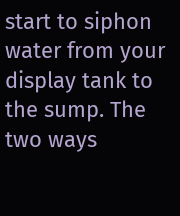start to siphon water from your display tank to the sump. The two ways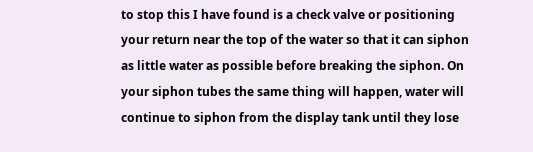to stop this I have found is a check valve or positioning your return near the top of the water so that it can siphon as little water as possible before breaking the siphon. On your siphon tubes the same thing will happen, water will continue to siphon from the display tank until they lose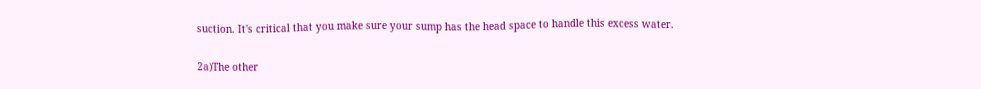suction. It's critical that you make sure your sump has the head space to handle this excess water.

2a)The other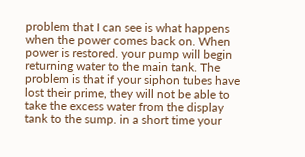problem that I can see is what happens when the power comes back on. When power is restored. your pump will begin returning water to the main tank. The problem is that if your siphon tubes have lost their prime, they will not be able to take the excess water from the display tank to the sump. in a short time your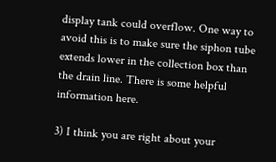display tank could overflow. One way to avoid this is to make sure the siphon tube extends lower in the collection box than the drain line. There is some helpful information here.

3) I think you are right about your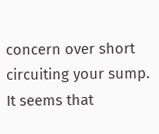concern over short circuiting your sump. It seems that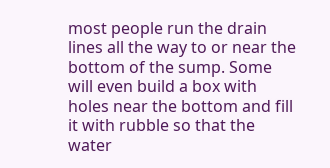most people run the drain lines all the way to or near the bottom of the sump. Some will even build a box with holes near the bottom and fill it with rubble so that the water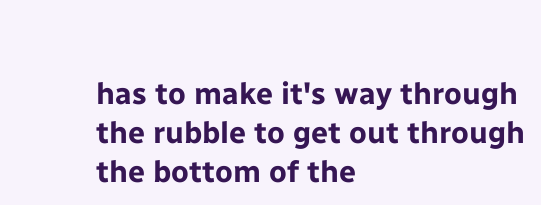has to make it's way through the rubble to get out through the bottom of the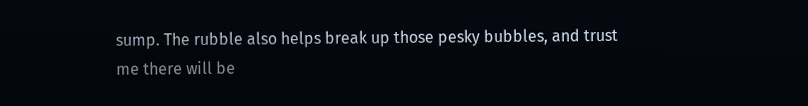sump. The rubble also helps break up those pesky bubbles, and trust me there will be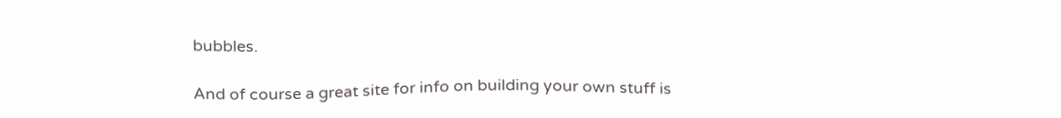bubbles.

And of course a great site for info on building your own stuff is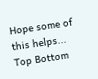Hope some of this helps...
Top Bottom